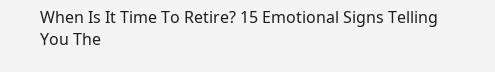When Is It Time To Retire? 15 Emotional Signs Telling You The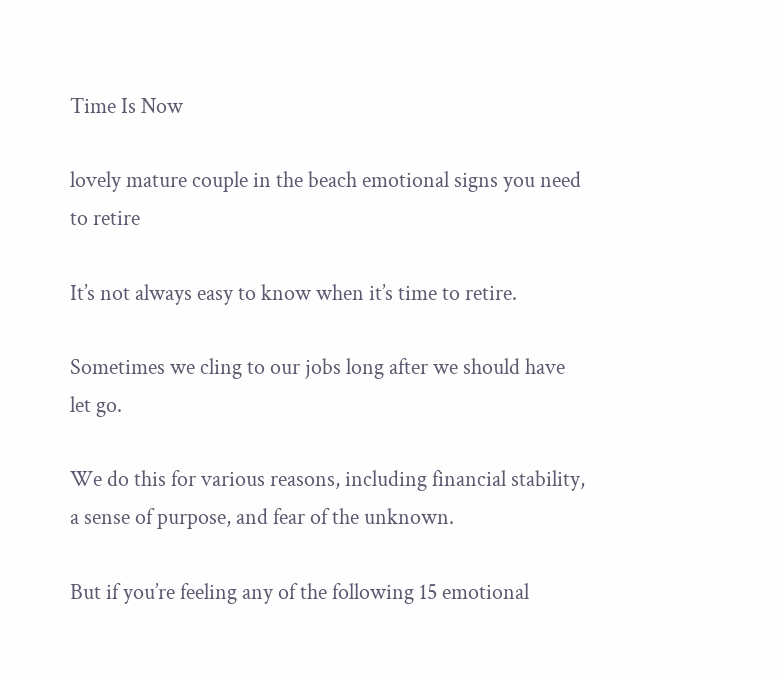Time Is Now

lovely mature couple in the beach emotional signs you need to retire

It’s not always easy to know when it’s time to retire.

Sometimes we cling to our jobs long after we should have let go.

We do this for various reasons, including financial stability, a sense of purpose, and fear of the unknown.

But if you’re feeling any of the following 15 emotional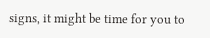signs, it might be time for you to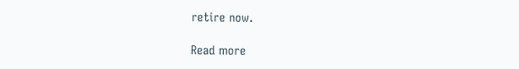retire now.

Read more